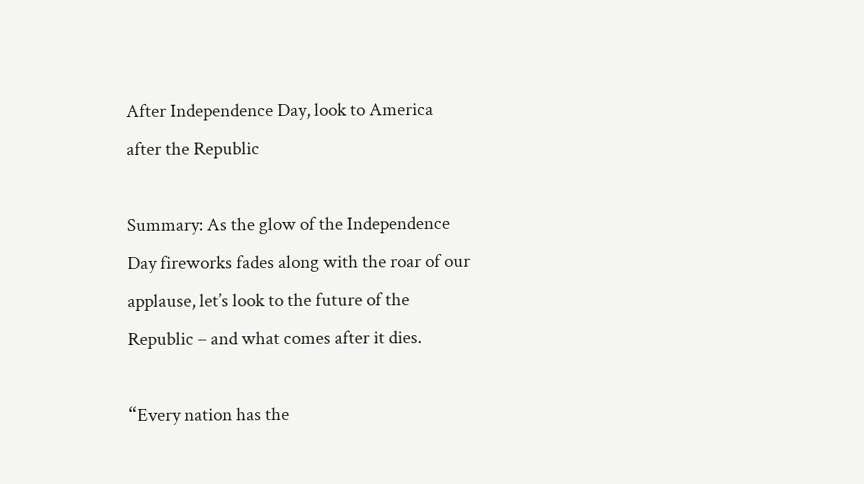After Independence Day, look to America after the Republic

Summary: As the glow of the Independence Day fireworks fades along with the roar of our applause, let’s look to the future of the Republic – and what comes after it dies.

“Every nation has the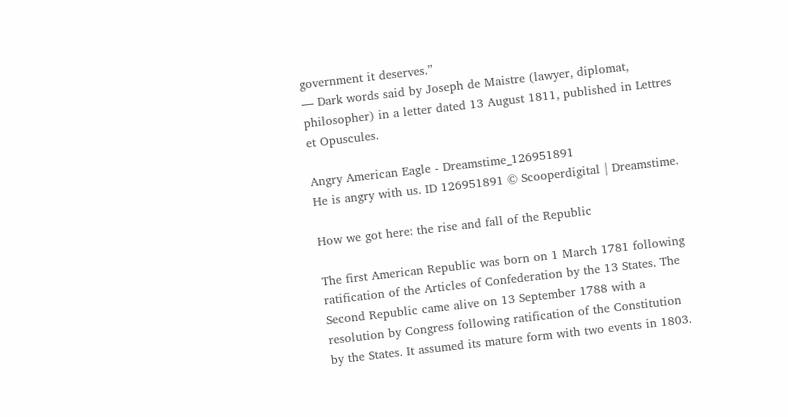government it deserves.”
— Dark words said by Joseph de Maistre (lawyer, diplomat, philosopher) in a letter dated 13 August 1811, published in Lettres et Opuscules.

Angry American Eagle - Dreamstime_126951891
He is angry with us. ID 126951891 © Scooperdigital | Dreamstime.

How we got here: the rise and fall of the Republic

The first American Republic was born on 1 March 1781 following ratification of the Articles of Confederation by the 13 States. The Second Republic came alive on 13 September 1788 with a resolution by Congress following ratification of the Constitution by the States. It assumed its mature form with two events in 1803.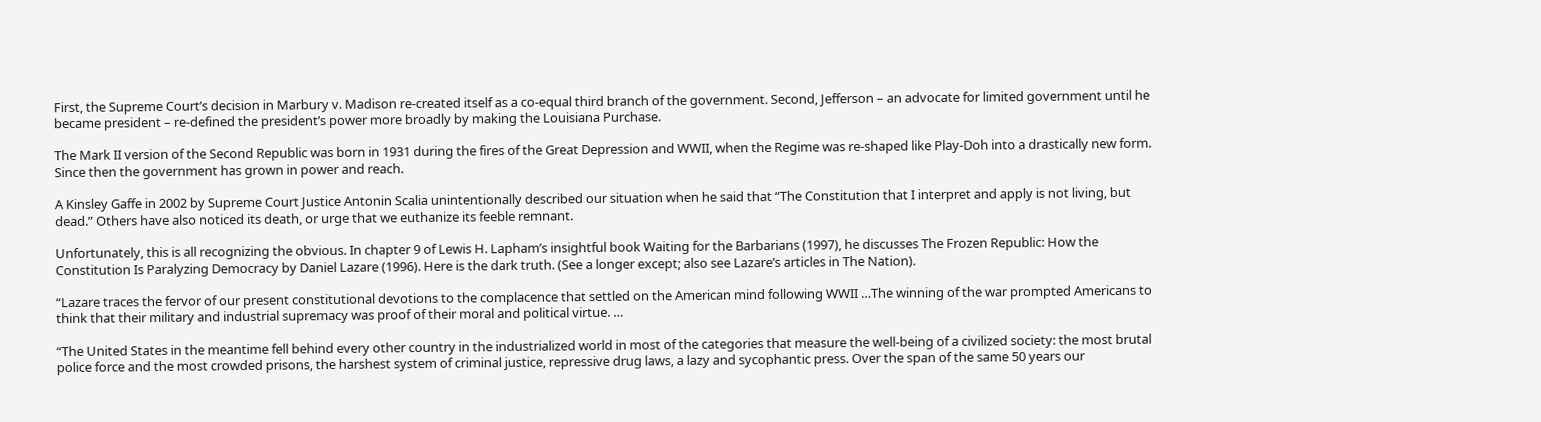First, the Supreme Court’s decision in Marbury v. Madison re-created itself as a co-equal third branch of the government. Second, Jefferson – an advocate for limited government until he became president – re-defined the president’s power more broadly by making the Louisiana Purchase.

The Mark II version of the Second Republic was born in 1931 during the fires of the Great Depression and WWII, when the Regime was re-shaped like Play-Doh into a drastically new form. Since then the government has grown in power and reach.

A Kinsley Gaffe in 2002 by Supreme Court Justice Antonin Scalia unintentionally described our situation when he said that “The Constitution that I interpret and apply is not living, but dead.” Others have also noticed its death, or urge that we euthanize its feeble remnant.

Unfortunately, this is all recognizing the obvious. In chapter 9 of Lewis H. Lapham’s insightful book Waiting for the Barbarians (1997), he discusses The Frozen Republic: How the Constitution Is Paralyzing Democracy by Daniel Lazare (1996). Here is the dark truth. (See a longer except; also see Lazare’s articles in The Nation).

“Lazare traces the fervor of our present constitutional devotions to the complacence that settled on the American mind following WWII …The winning of the war prompted Americans to think that their military and industrial supremacy was proof of their moral and political virtue. …

“The United States in the meantime fell behind every other country in the industrialized world in most of the categories that measure the well-being of a civilized society: the most brutal police force and the most crowded prisons, the harshest system of criminal justice, repressive drug laws, a lazy and sycophantic press. Over the span of the same 50 years our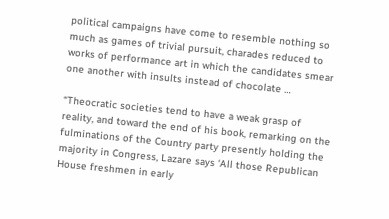political campaigns have come to resemble nothing so much as games of trivial pursuit, charades reduced to works of performance art in which the candidates smear one another with insults instead of chocolate …

“Theocratic societies tend to have a weak grasp of reality, and toward the end of his book, remarking on the fulminations of the Country party presently holding the majority in Congress, Lazare says ‘All those Republican House freshmen in early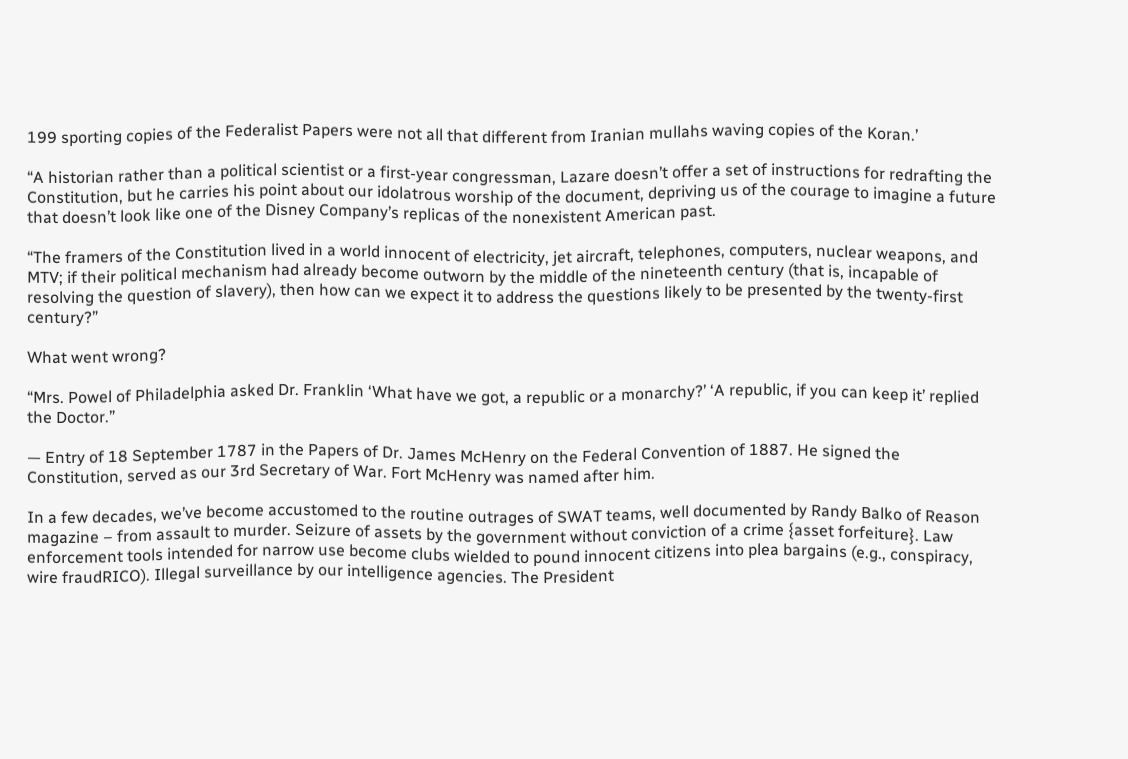199 sporting copies of the Federalist Papers were not all that different from Iranian mullahs waving copies of the Koran.’

“A historian rather than a political scientist or a first-year congressman, Lazare doesn’t offer a set of instructions for redrafting the Constitution, but he carries his point about our idolatrous worship of the document, depriving us of the courage to imagine a future that doesn’t look like one of the Disney Company’s replicas of the nonexistent American past.

“The framers of the Constitution lived in a world innocent of electricity, jet aircraft, telephones, computers, nuclear weapons, and MTV; if their political mechanism had already become outworn by the middle of the nineteenth century (that is, incapable of resolving the question of slavery), then how can we expect it to address the questions likely to be presented by the twenty-first century?”

What went wrong?

“Mrs. Powel of Philadelphia asked Dr. Franklin ‘What have we got, a republic or a monarchy?’ ‘A republic, if you can keep it’ replied the Doctor.”

— Entry of 18 September 1787 in the Papers of Dr. James McHenry on the Federal Convention of 1887. He signed the Constitution, served as our 3rd Secretary of War. Fort McHenry was named after him.

In a few decades, we’ve become accustomed to the routine outrages of SWAT teams, well documented by Randy Balko of Reason magazine – from assault to murder. Seizure of assets by the government without conviction of a crime {asset forfeiture}. Law enforcement tools intended for narrow use become clubs wielded to pound innocent citizens into plea bargains (e.g., conspiracy, wire fraudRICO). Illegal surveillance by our intelligence agencies. The President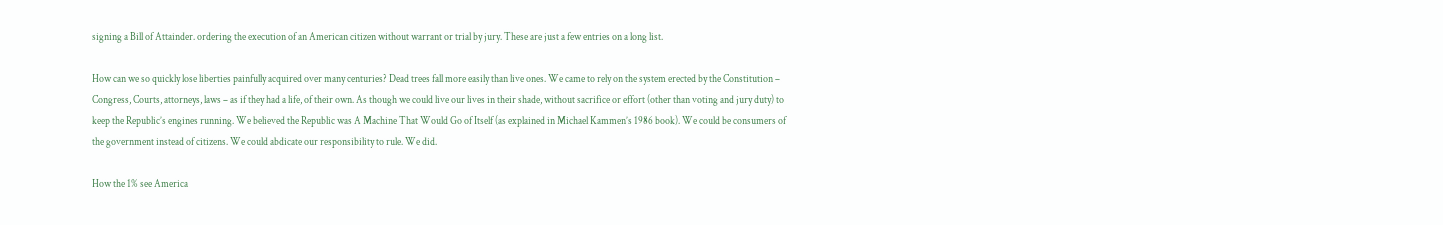signing a Bill of Attainder. ordering the execution of an American citizen without warrant or trial by jury. These are just a few entries on a long list.

How can we so quickly lose liberties painfully acquired over many centuries? Dead trees fall more easily than live ones. We came to rely on the system erected by the Constitution – Congress, Courts, attorneys, laws – as if they had a life, of their own. As though we could live our lives in their shade, without sacrifice or effort (other than voting and jury duty) to keep the Republic’s engines running. We believed the Republic was A Machine That Would Go of Itself (as explained in Michael Kammen’s 1986 book). We could be consumers of the government instead of citizens. We could abdicate our responsibility to rule. We did.

How the 1% see America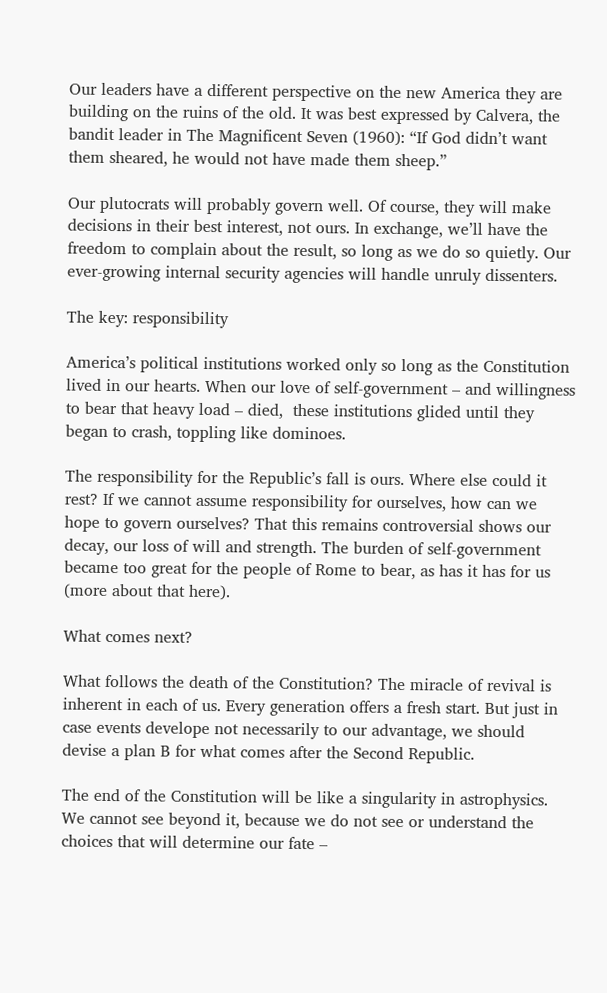Our leaders have a different perspective on the new America they are building on the ruins of the old. It was best expressed by Calvera, the bandit leader in The Magnificent Seven (1960): “If God didn’t want them sheared, he would not have made them sheep.”

Our plutocrats will probably govern well. Of course, they will make decisions in their best interest, not ours. In exchange, we’ll have the freedom to complain about the result, so long as we do so quietly. Our ever-growing internal security agencies will handle unruly dissenters.

The key: responsibility

America’s political institutions worked only so long as the Constitution lived in our hearts. When our love of self-government – and willingness to bear that heavy load – died,  these institutions glided until they began to crash, toppling like dominoes.

The responsibility for the Republic’s fall is ours. Where else could it rest? If we cannot assume responsibility for ourselves, how can we hope to govern ourselves? That this remains controversial shows our decay, our loss of will and strength. The burden of self-government became too great for the people of Rome to bear, as has it has for us (more about that here).

What comes next?

What follows the death of the Constitution? The miracle of revival is inherent in each of us. Every generation offers a fresh start. But just in case events develope not necessarily to our advantage, we should devise a plan B for what comes after the Second Republic.

The end of the Constitution will be like a singularity in astrophysics.  We cannot see beyond it, because we do not see or understand the choices that will determine our fate –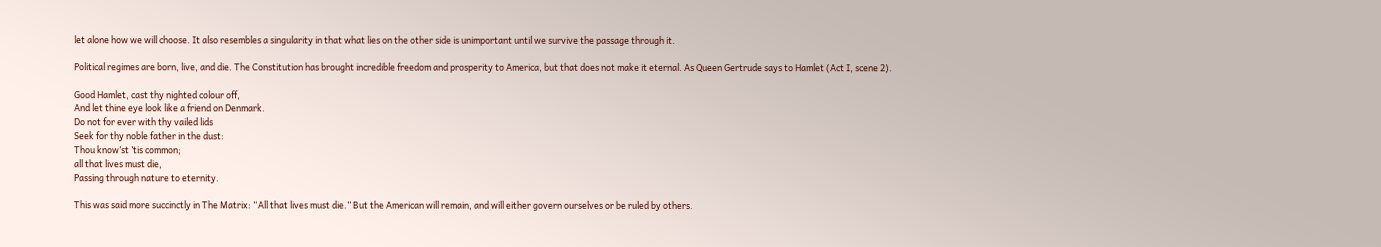let alone how we will choose. It also resembles a singularity in that what lies on the other side is unimportant until we survive the passage through it.

Political regimes are born, live, and die. The Constitution has brought incredible freedom and prosperity to America, but that does not make it eternal. As Queen Gertrude says to Hamlet (Act I, scene 2).

Good Hamlet, cast thy nighted colour off,
And let thine eye look like a friend on Denmark.
Do not for ever with thy vailed lids
Seek for thy noble father in the dust:
Thou know’st ’tis common;
all that lives must die,
Passing through nature to eternity.

This was said more succinctly in The Matrix: “All that lives must die.” But the American will remain, and will either govern ourselves or be ruled by others.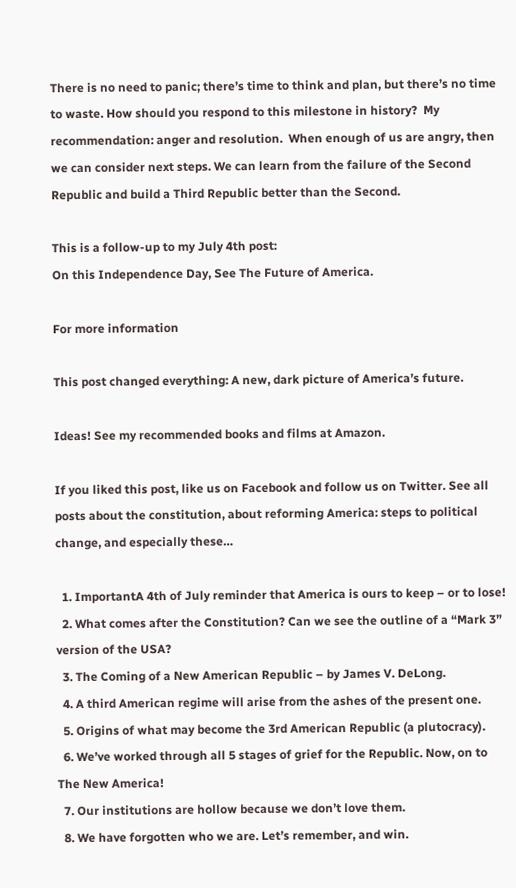There is no need to panic; there’s time to think and plan, but there’s no time to waste. How should you respond to this milestone in history?  My recommendation: anger and resolution.  When enough of us are angry, then we can consider next steps. We can learn from the failure of the Second Republic and build a Third Republic better than the Second.

This is a follow-up to my July 4th post:
On this Independence Day, See The Future of America.

For more information

This post changed everything: A new, dark picture of America’s future.

Ideas! See my recommended books and films at Amazon.

If you liked this post, like us on Facebook and follow us on Twitter. See all posts about the constitution, about reforming America: steps to political change, and especially these…

  1. ImportantA 4th of July reminder that America is ours to keep – or to lose!
  2. What comes after the Constitution? Can we see the outline of a “Mark 3” version of the USA?
  3. The Coming of a New American Republic – by James V. DeLong.
  4. A third American regime will arise from the ashes of the present one.
  5. Origins of what may become the 3rd American Republic (a plutocracy).
  6. We’ve worked through all 5 stages of grief for the Republic. Now, on to The New America!
  7. Our institutions are hollow because we don’t love them.
  8. We have forgotten who we are. Let’s remember, and win.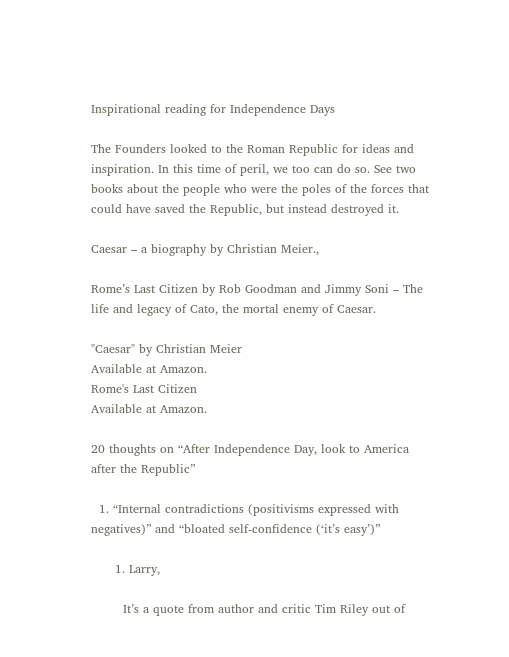Inspirational reading for Independence Days

The Founders looked to the Roman Republic for ideas and inspiration. In this time of peril, we too can do so. See two books about the people who were the poles of the forces that could have saved the Republic, but instead destroyed it.

Caesar – a biography by Christian Meier.,

Rome’s Last Citizen by Rob Goodman and Jimmy Soni – The life and legacy of Cato, the mortal enemy of Caesar.

"Caesar" by Christian Meier
Available at Amazon.
Rome's Last Citizen
Available at Amazon.

20 thoughts on “After Independence Day, look to America after the Republic”

  1. “Internal contradictions (positivisms expressed with negatives)” and “bloated self-confidence (‘it’s easy’)”

      1. Larry,

        It’s a quote from author and critic Tim Riley out of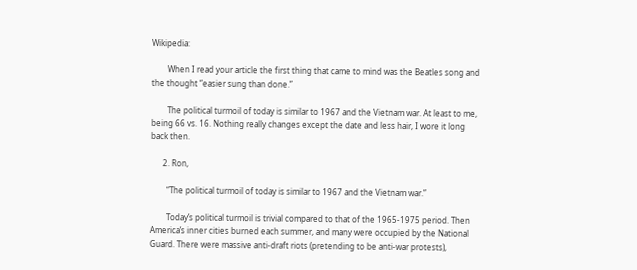Wikipedia:

        When I read your article the first thing that came to mind was the Beatles song and the thought “easier sung than done.”

        The political turmoil of today is similar to 1967 and the Vietnam war. At least to me, being 66 vs. 16. Nothing really changes except the date and less hair, I wore it long back then.

      2. Ron,

        “The political turmoil of today is similar to 1967 and the Vietnam war.”

        Today’s political turmoil is trivial compared to that of the 1965-1975 period. Then America’s inner cities burned each summer, and many were occupied by the National Guard. There were massive anti-draft riots (pretending to be anti-war protests),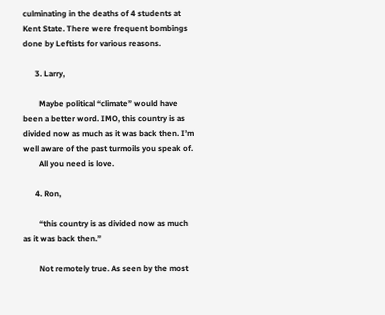culminating in the deaths of 4 students at Kent State. There were frequent bombings done by Leftists for various reasons.

      3. Larry,

        Maybe political “climate” would have been a better word. IMO, this country is as divided now as much as it was back then. I’m well aware of the past turmoils you speak of.
        All you need is love.

      4. Ron,

        “this country is as divided now as much as it was back then.”

        Not remotely true. As seen by the most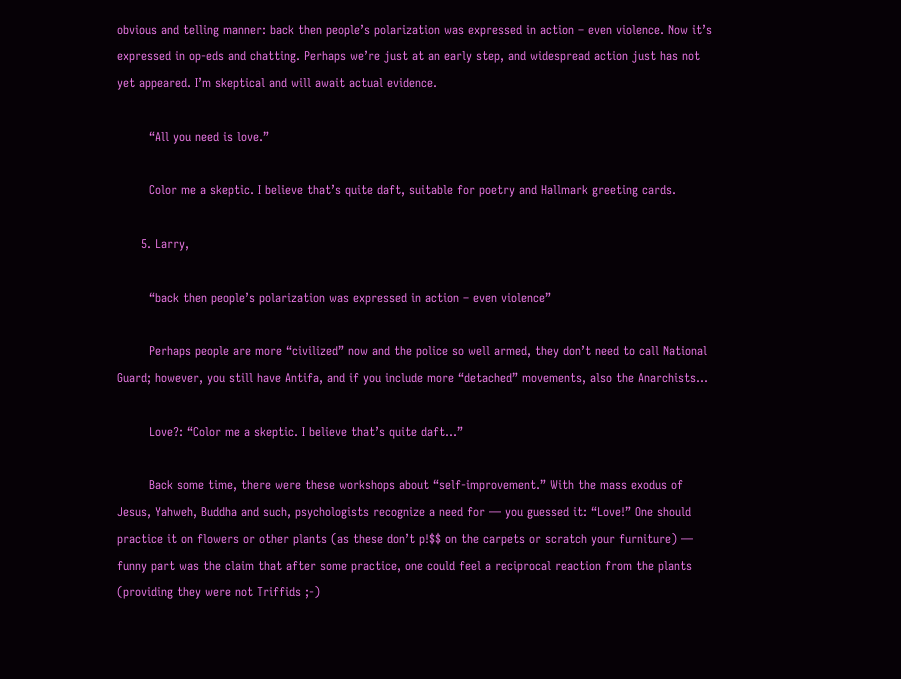obvious and telling manner: back then people’s polarization was expressed in action – even violence. Now it’s expressed in op-eds and chatting. Perhaps we’re just at an early step, and widespread action just has not yet appeared. I’m skeptical and will await actual evidence.

        “All you need is love.”

        Color me a skeptic. I believe that’s quite daft, suitable for poetry and Hallmark greeting cards.

      5. Larry,

        “back then people’s polarization was expressed in action – even violence”

        Perhaps people are more “civilized” now and the police so well armed, they don’t need to call National Guard; however, you still have Antifa, and if you include more “detached” movements, also the Anarchists…

        Love?: “Color me a skeptic. I believe that’s quite daft…”

        Back some time, there were these workshops about “self-improvement.” With the mass exodus of Jesus, Yahweh, Buddha and such, psychologists recognize a need for — you guessed it: “Love!” One should practice it on flowers or other plants (as these don’t p!$$ on the carpets or scratch your furniture) — funny part was the claim that after some practice, one could feel a reciprocal reaction from the plants (providing they were not Triffids ;-)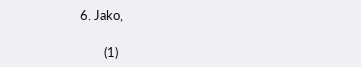6. Jako,

        (1)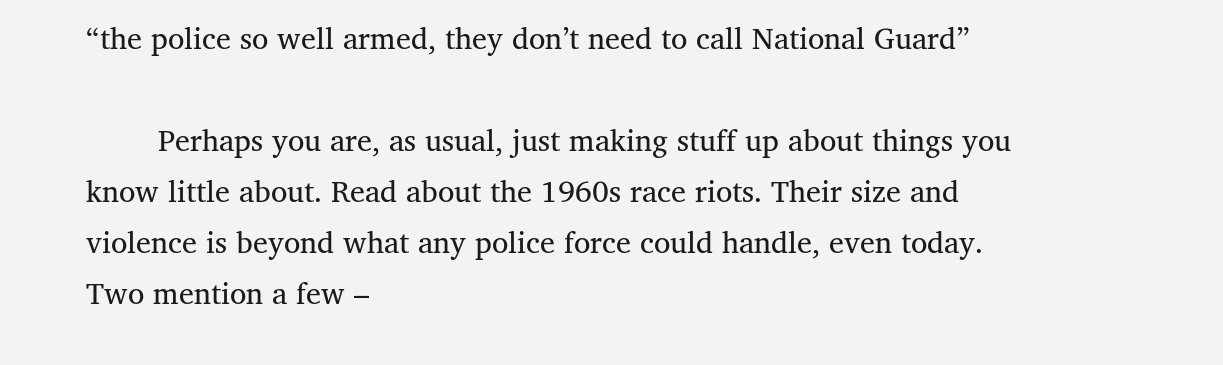“the police so well armed, they don’t need to call National Guard”

        Perhaps you are, as usual, just making stuff up about things you know little about. Read about the 1960s race riots. Their size and violence is beyond what any police force could handle, even today. Two mention a few –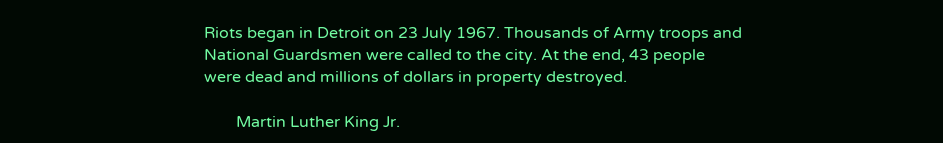Riots began in Detroit on 23 July 1967. Thousands of Army troops and National Guardsmen were called to the city. At the end, 43 people were dead and millions of dollars in property destroyed.

        Martin Luther King Jr.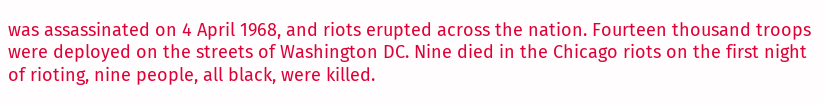was assassinated on 4 April 1968, and riots erupted across the nation. Fourteen thousand troops were deployed on the streets of Washington DC. Nine died in the Chicago riots on the first night of rioting, nine people, all black, were killed.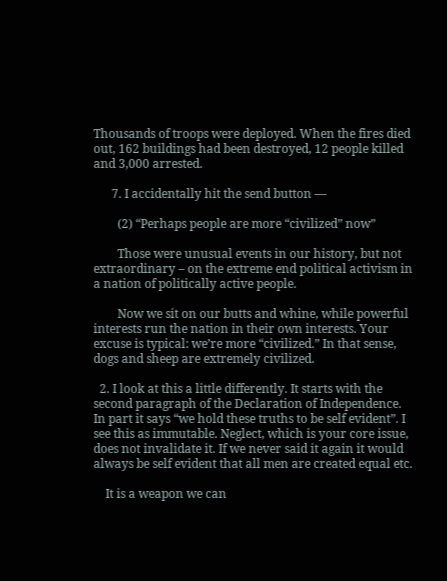Thousands of troops were deployed. When the fires died out, 162 buildings had been destroyed, 12 people killed and 3,000 arrested.

      7. I accidentally hit the send button —

        (2) “Perhaps people are more “civilized” now”

        Those were unusual events in our history, but not extraordinary – on the extreme end political activism in a nation of politically active people.

        Now we sit on our butts and whine, while powerful interests run the nation in their own interests. Your excuse is typical: we’re more “civilized.” In that sense, dogs and sheep are extremely civilized.

  2. I look at this a little differently. It starts with the second paragraph of the Declaration of Independence. In part it says “we hold these truths to be self evident”. I see this as immutable. Neglect, which is your core issue, does not invalidate it. If we never said it again it would always be self evident that all men are created equal etc.

    It is a weapon we can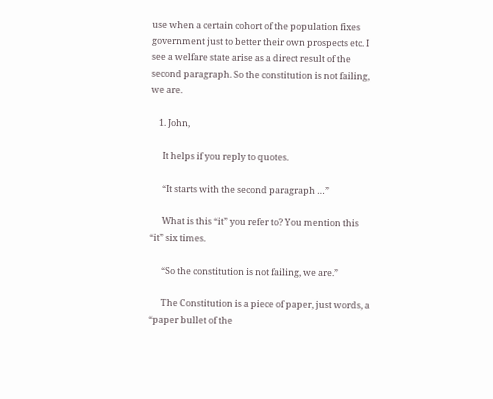use when a certain cohort of the population fixes government just to better their own prospects etc. I see a welfare state arise as a direct result of the second paragraph. So the constitution is not failing, we are.

    1. John,

      It helps if you reply to quotes.

      “It starts with the second paragraph …”

      What is this “it” you refer to? You mention this “it” six times.

      “So the constitution is not failing, we are.”

      The Constitution is a piece of paper, just words, a “paper bullet of the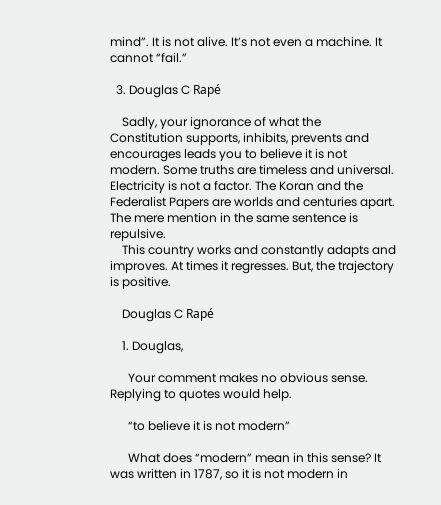mind”. It is not alive. It’s not even a machine. It cannot “fail.”

  3. Douglas C Rapé

    Sadly, your ignorance of what the Constitution supports, inhibits, prevents and encourages leads you to believe it is not modern. Some truths are timeless and universal. Electricity is not a factor. The Koran and the Federalist Papers are worlds and centuries apart. The mere mention in the same sentence is repulsive.
    This country works and constantly adapts and improves. At times it regresses. But, the trajectory is positive.

    Douglas C Rapé

    1. Douglas,

      Your comment makes no obvious sense. Replying to quotes would help.

      “to believe it is not modern”

      What does “modern” mean in this sense? It was written in 1787, so it is not modern in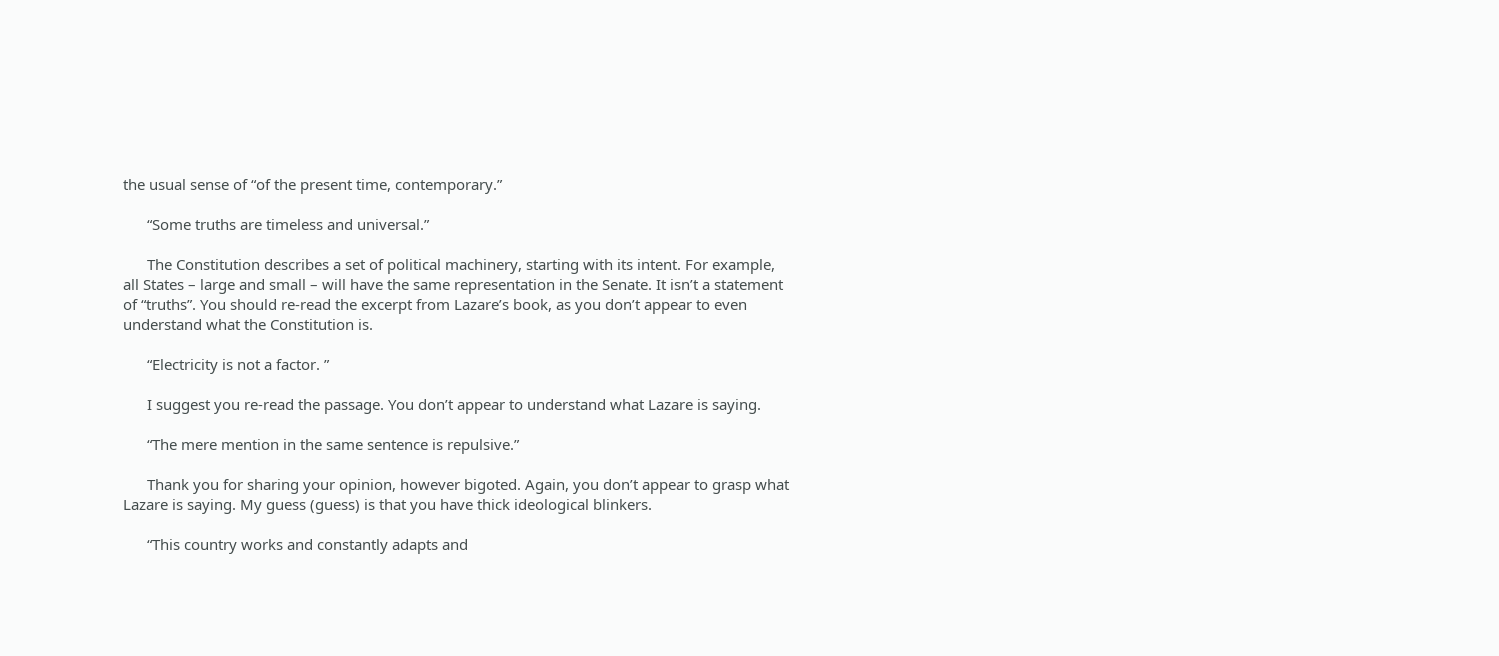the usual sense of “of the present time, contemporary.”

      “Some truths are timeless and universal.”

      The Constitution describes a set of political machinery, starting with its intent. For example, all States – large and small – will have the same representation in the Senate. It isn’t a statement of “truths”. You should re-read the excerpt from Lazare’s book, as you don’t appear to even understand what the Constitution is.

      “Electricity is not a factor. ”

      I suggest you re-read the passage. You don’t appear to understand what Lazare is saying.

      “The mere mention in the same sentence is repulsive.”

      Thank you for sharing your opinion, however bigoted. Again, you don’t appear to grasp what Lazare is saying. My guess (guess) is that you have thick ideological blinkers.

      “This country works and constantly adapts and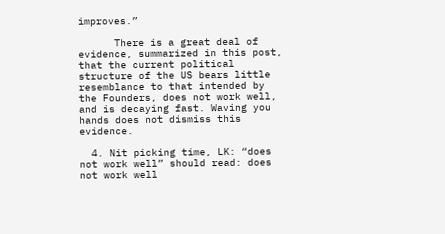improves.”

      There is a great deal of evidence, summarized in this post, that the current political structure of the US bears little resemblance to that intended by the Founders, does not work well, and is decaying fast. Waving you hands does not dismiss this evidence.

  4. Nit picking time, LK: “does not work well” should read: does not work well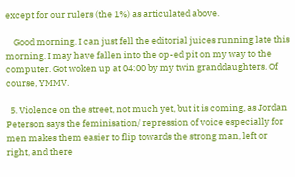except for our rulers (the 1%) as articulated above.

    Good morning. I can just fell the editorial juices running late this morning. I may have fallen into the op-ed pit on my way to the computer. Got woken up at 04:00 by my twin granddaughters. Of course, YMMV.

  5. Violence on the street, not much yet, but it is coming, as Jordan Peterson says the feminisation/ repression of voice especially for men makes them easier to flip towards the strong man, left or right, and there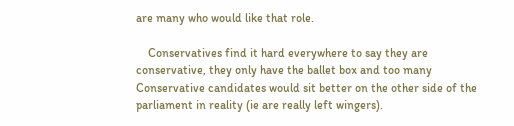are many who would like that role.

    Conservatives find it hard everywhere to say they are conservative, they only have the ballet box and too many Conservative candidates would sit better on the other side of the parliament in reality (ie are really left wingers).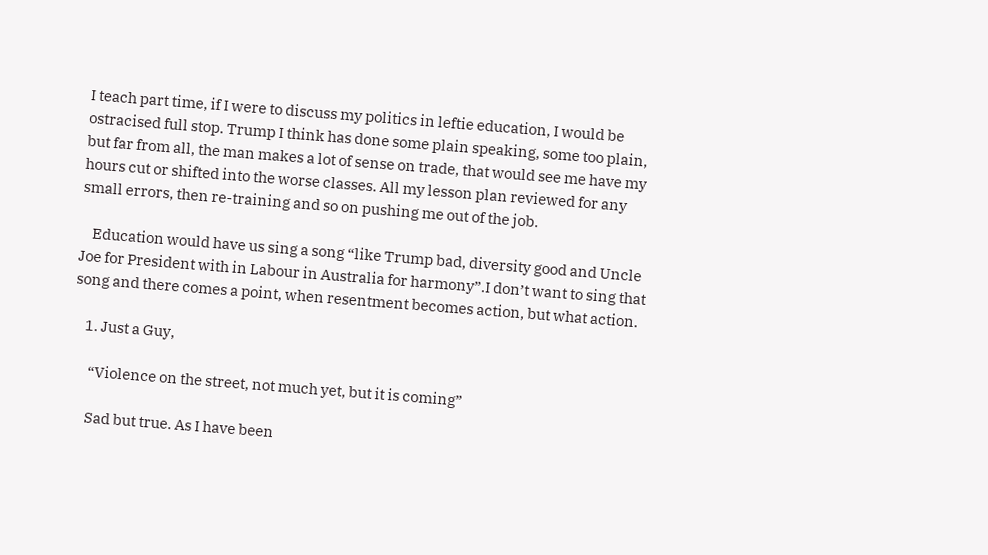I teach part time, if I were to discuss my politics in leftie education, I would be ostracised full stop. Trump I think has done some plain speaking, some too plain, but far from all, the man makes a lot of sense on trade, that would see me have my hours cut or shifted into the worse classes. All my lesson plan reviewed for any small errors, then re-training and so on pushing me out of the job.

    Education would have us sing a song “like Trump bad, diversity good and Uncle Joe for President with in Labour in Australia for harmony”.I don’t want to sing that song and there comes a point, when resentment becomes action, but what action.

    1. Just a Guy,

      “Violence on the street, not much yet, but it is coming”

      Sad but true. As I have been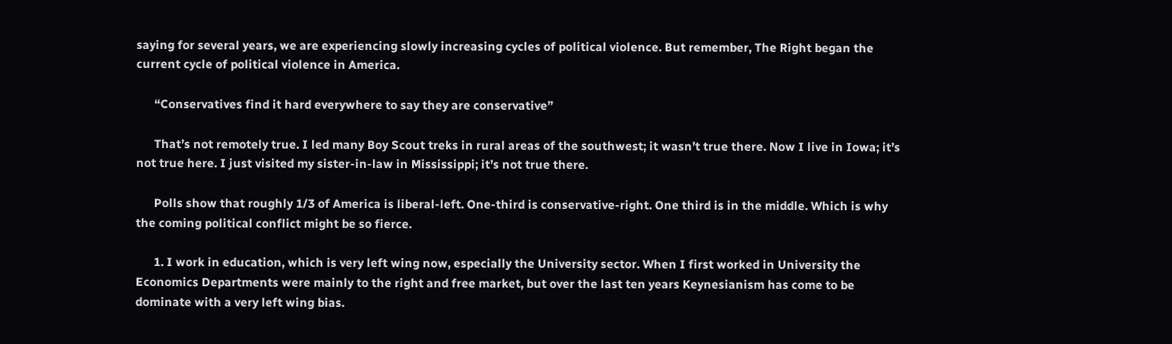saying for several years, we are experiencing slowly increasing cycles of political violence. But remember, The Right began the current cycle of political violence in America.

      “Conservatives find it hard everywhere to say they are conservative”

      That’s not remotely true. I led many Boy Scout treks in rural areas of the southwest; it wasn’t true there. Now I live in Iowa; it’s not true here. I just visited my sister-in-law in Mississippi; it’s not true there.

      Polls show that roughly 1/3 of America is liberal-left. One-third is conservative-right. One third is in the middle. Which is why the coming political conflict might be so fierce.

      1. I work in education, which is very left wing now, especially the University sector. When I first worked in University the Economics Departments were mainly to the right and free market, but over the last ten years Keynesianism has come to be dominate with a very left wing bias.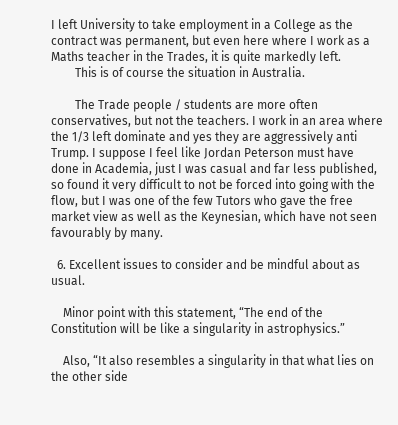I left University to take employment in a College as the contract was permanent, but even here where I work as a Maths teacher in the Trades, it is quite markedly left.
        This is of course the situation in Australia.

        The Trade people / students are more often conservatives, but not the teachers. I work in an area where the 1/3 left dominate and yes they are aggressively anti Trump. I suppose I feel like Jordan Peterson must have done in Academia, just I was casual and far less published, so found it very difficult to not be forced into going with the flow, but I was one of the few Tutors who gave the free market view as well as the Keynesian, which have not seen favourably by many.

  6. Excellent issues to consider and be mindful about as usual.

    Minor point with this statement, “The end of the Constitution will be like a singularity in astrophysics.”

    Also, “It also resembles a singularity in that what lies on the other side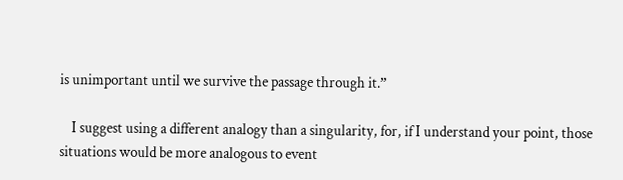is unimportant until we survive the passage through it.”

    I suggest using a different analogy than a singularity, for, if I understand your point, those situations would be more analogous to event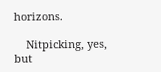horizons.

    Nitpicking, yes, but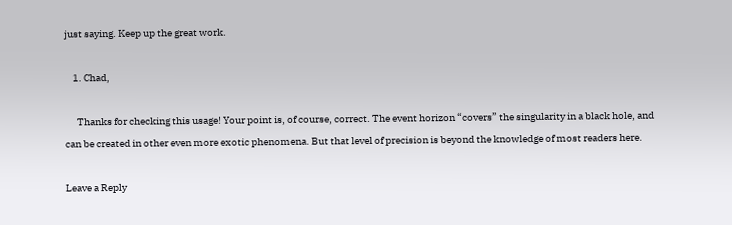just saying. Keep up the great work.

    1. Chad,

      Thanks for checking this usage! Your point is, of course, correct. The event horizon “covers” the singularity in a black hole, and can be created in other even more exotic phenomena. But that level of precision is beyond the knowledge of most readers here.

Leave a Reply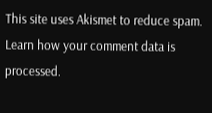This site uses Akismet to reduce spam. Learn how your comment data is processed.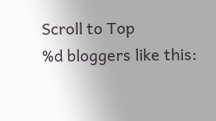Scroll to Top
%d bloggers like this: